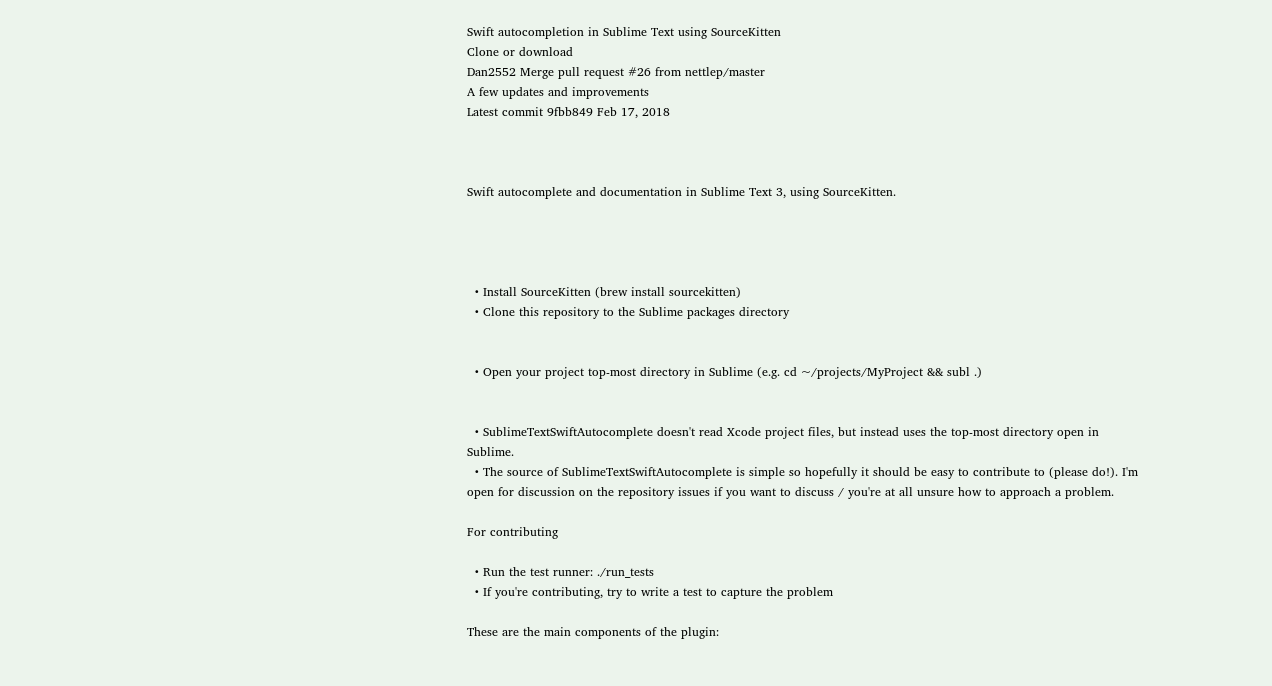Swift autocompletion in Sublime Text using SourceKitten
Clone or download
Dan2552 Merge pull request #26 from nettlep/master
A few updates and improvements
Latest commit 9fbb849 Feb 17, 2018



Swift autocomplete and documentation in Sublime Text 3, using SourceKitten.




  • Install SourceKitten (brew install sourcekitten)
  • Clone this repository to the Sublime packages directory


  • Open your project top-most directory in Sublime (e.g. cd ~/projects/MyProject && subl .)


  • SublimeTextSwiftAutocomplete doesn't read Xcode project files, but instead uses the top-most directory open in Sublime.
  • The source of SublimeTextSwiftAutocomplete is simple so hopefully it should be easy to contribute to (please do!). I'm open for discussion on the repository issues if you want to discuss / you're at all unsure how to approach a problem.

For contributing

  • Run the test runner: ./run_tests
  • If you're contributing, try to write a test to capture the problem

These are the main components of the plugin: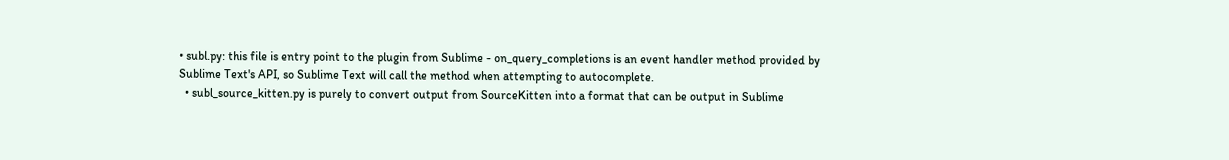• subl.py: this file is entry point to the plugin from Sublime - on_query_completions is an event handler method provided by Sublime Text's API, so Sublime Text will call the method when attempting to autocomplete.
  • subl_source_kitten.py is purely to convert output from SourceKitten into a format that can be output in Sublime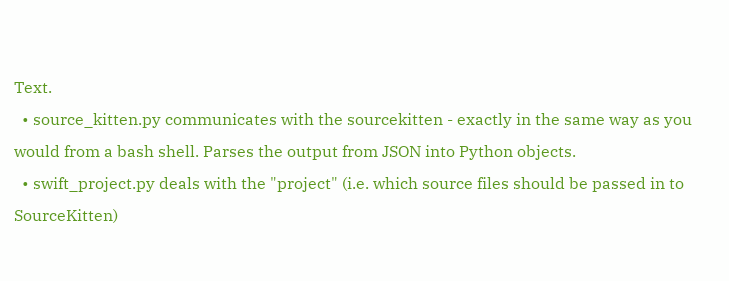Text.
  • source_kitten.py communicates with the sourcekitten - exactly in the same way as you would from a bash shell. Parses the output from JSON into Python objects.
  • swift_project.py deals with the "project" (i.e. which source files should be passed in to SourceKitten)